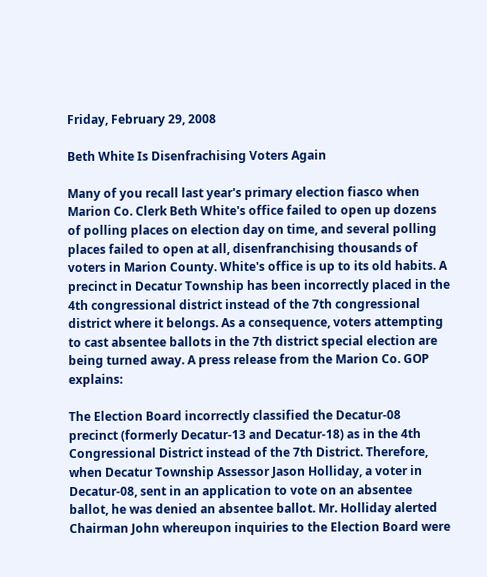Friday, February 29, 2008

Beth White Is Disenfrachising Voters Again

Many of you recall last year's primary election fiasco when Marion Co. Clerk Beth White's office failed to open up dozens of polling places on election day on time, and several polling places failed to open at all, disenfranchising thousands of voters in Marion County. White's office is up to its old habits. A precinct in Decatur Township has been incorrectly placed in the 4th congressional district instead of the 7th congressional district where it belongs. As a consequence, voters attempting to cast absentee ballots in the 7th district special election are being turned away. A press release from the Marion Co. GOP explains:

The Election Board incorrectly classified the Decatur-08 precinct (formerly Decatur-13 and Decatur-18) as in the 4th Congressional District instead of the 7th District. Therefore, when Decatur Township Assessor Jason Holliday, a voter in Decatur-08, sent in an application to vote on an absentee ballot, he was denied an absentee ballot. Mr. Holliday alerted Chairman John whereupon inquiries to the Election Board were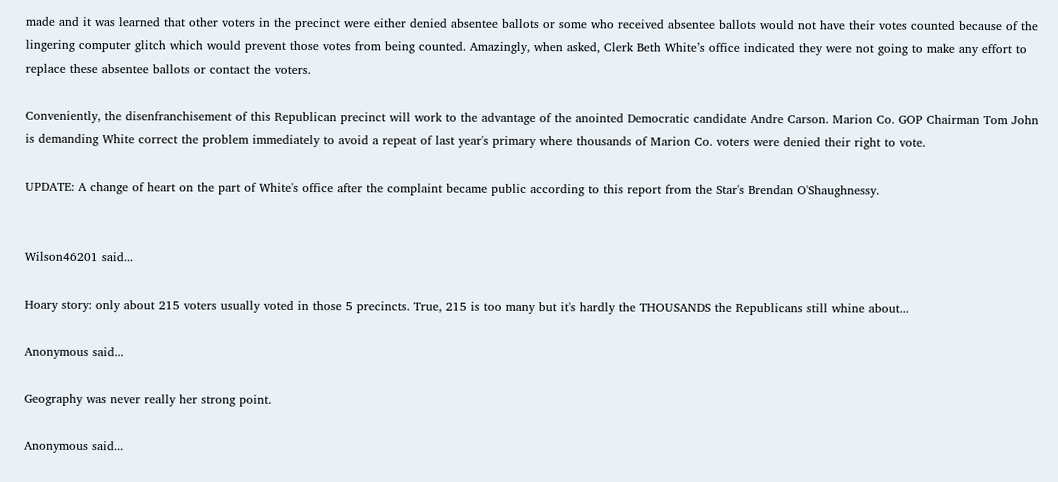made and it was learned that other voters in the precinct were either denied absentee ballots or some who received absentee ballots would not have their votes counted because of the lingering computer glitch which would prevent those votes from being counted. Amazingly, when asked, Clerk Beth White’s office indicated they were not going to make any effort to replace these absentee ballots or contact the voters.

Conveniently, the disenfranchisement of this Republican precinct will work to the advantage of the anointed Democratic candidate Andre Carson. Marion Co. GOP Chairman Tom John is demanding White correct the problem immediately to avoid a repeat of last year's primary where thousands of Marion Co. voters were denied their right to vote.

UPDATE: A change of heart on the part of White's office after the complaint became public according to this report from the Star's Brendan O'Shaughnessy.


Wilson46201 said...

Hoary story: only about 215 voters usually voted in those 5 precincts. True, 215 is too many but it's hardly the THOUSANDS the Republicans still whine about...

Anonymous said...

Geography was never really her strong point.

Anonymous said...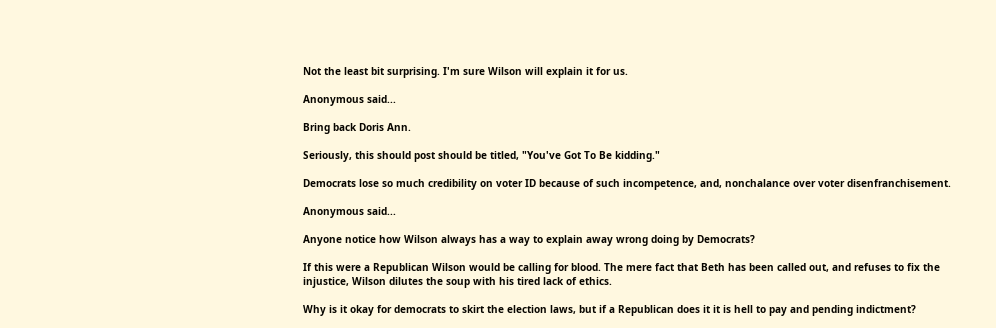Not the least bit surprising. I'm sure Wilson will explain it for us.

Anonymous said...

Bring back Doris Ann.

Seriously, this should post should be titled, "You've Got To Be kidding."

Democrats lose so much credibility on voter ID because of such incompetence, and, nonchalance over voter disenfranchisement.

Anonymous said...

Anyone notice how Wilson always has a way to explain away wrong doing by Democrats?

If this were a Republican Wilson would be calling for blood. The mere fact that Beth has been called out, and refuses to fix the injustice, Wilson dilutes the soup with his tired lack of ethics.

Why is it okay for democrats to skirt the election laws, but if a Republican does it it is hell to pay and pending indictment?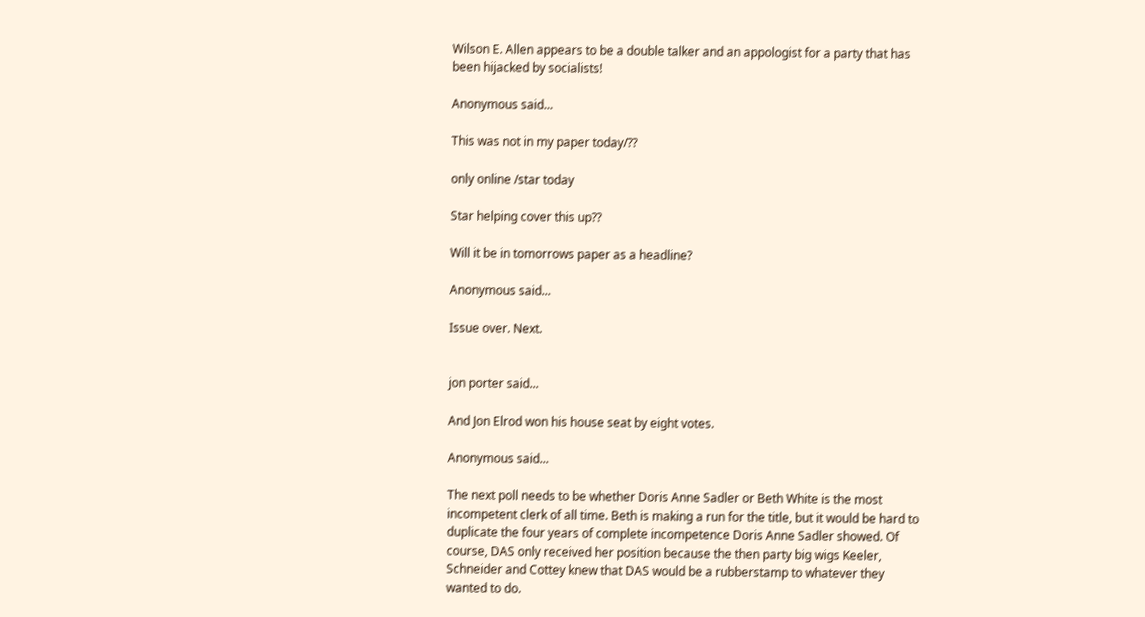Wilson E. Allen appears to be a double talker and an appologist for a party that has been hijacked by socialists!

Anonymous said...

This was not in my paper today/??

only online /star today

Star helping cover this up??

Will it be in tomorrows paper as a headline?

Anonymous said...

Issue over. Next.


jon porter said...

And Jon Elrod won his house seat by eight votes.

Anonymous said...

The next poll needs to be whether Doris Anne Sadler or Beth White is the most incompetent clerk of all time. Beth is making a run for the title, but it would be hard to duplicate the four years of complete incompetence Doris Anne Sadler showed. Of course, DAS only received her position because the then party big wigs Keeler, Schneider and Cottey knew that DAS would be a rubberstamp to whatever they wanted to do.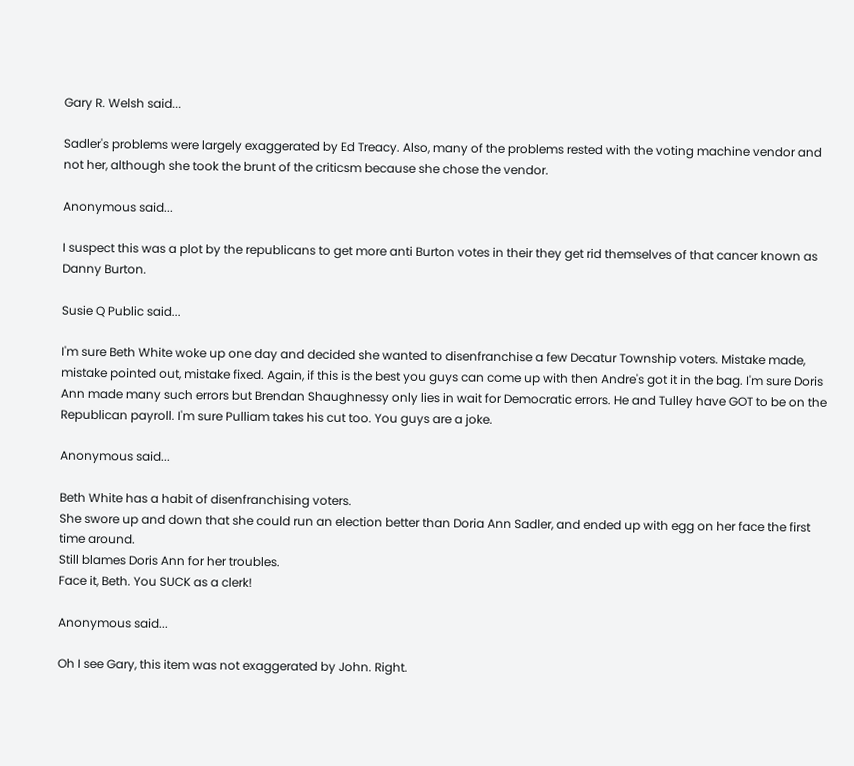Gary R. Welsh said...

Sadler's problems were largely exaggerated by Ed Treacy. Also, many of the problems rested with the voting machine vendor and not her, although she took the brunt of the criticsm because she chose the vendor.

Anonymous said...

I suspect this was a plot by the republicans to get more anti Burton votes in their they get rid themselves of that cancer known as Danny Burton.

Susie Q Public said...

I'm sure Beth White woke up one day and decided she wanted to disenfranchise a few Decatur Township voters. Mistake made, mistake pointed out, mistake fixed. Again, if this is the best you guys can come up with then Andre's got it in the bag. I'm sure Doris Ann made many such errors but Brendan Shaughnessy only lies in wait for Democratic errors. He and Tulley have GOT to be on the Republican payroll. I'm sure Pulliam takes his cut too. You guys are a joke.

Anonymous said...

Beth White has a habit of disenfranchising voters.
She swore up and down that she could run an election better than Doria Ann Sadler, and ended up with egg on her face the first time around.
Still blames Doris Ann for her troubles.
Face it, Beth. You SUCK as a clerk!

Anonymous said...

Oh I see Gary, this item was not exaggerated by John. Right.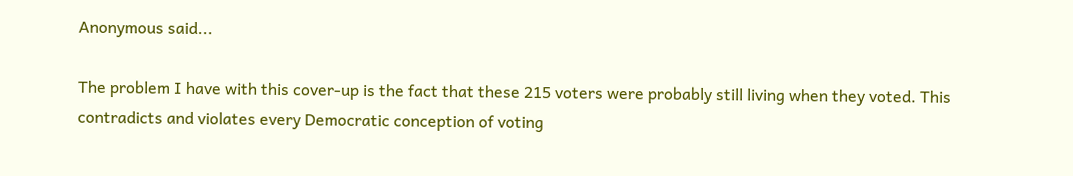Anonymous said...

The problem I have with this cover-up is the fact that these 215 voters were probably still living when they voted. This contradicts and violates every Democratic conception of voting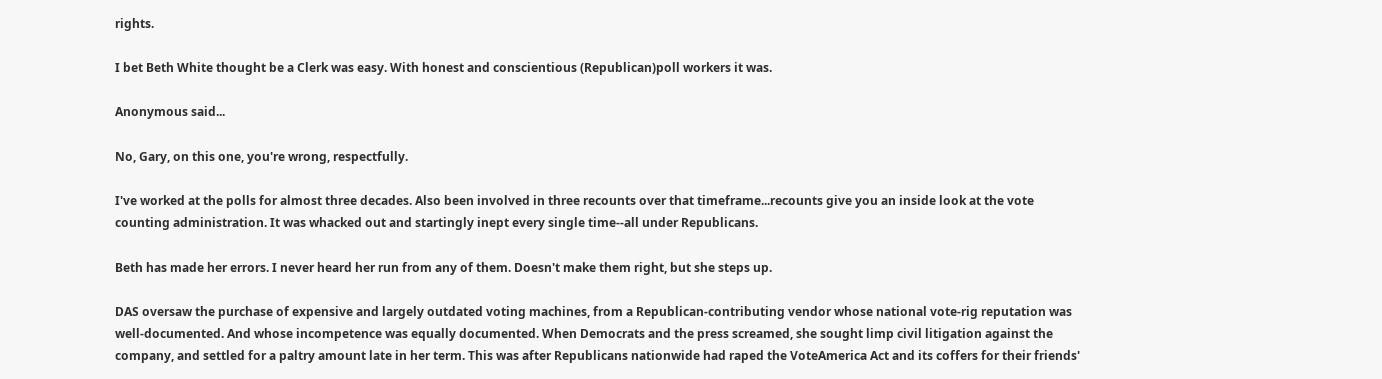rights.

I bet Beth White thought be a Clerk was easy. With honest and conscientious (Republican)poll workers it was.

Anonymous said...

No, Gary, on this one, you're wrong, respectfully.

I've worked at the polls for almost three decades. Also been involved in three recounts over that timeframe...recounts give you an inside look at the vote counting administration. It was whacked out and startingly inept every single time--all under Republicans.

Beth has made her errors. I never heard her run from any of them. Doesn't make them right, but she steps up.

DAS oversaw the purchase of expensive and largely outdated voting machines, from a Republican-contributing vendor whose national vote-rig reputation was well-documented. And whose incompetence was equally documented. When Democrats and the press screamed, she sought limp civil litigation against the company, and settled for a paltry amount late in her term. This was after Republicans nationwide had raped the VoteAmerica Act and its coffers for their friends'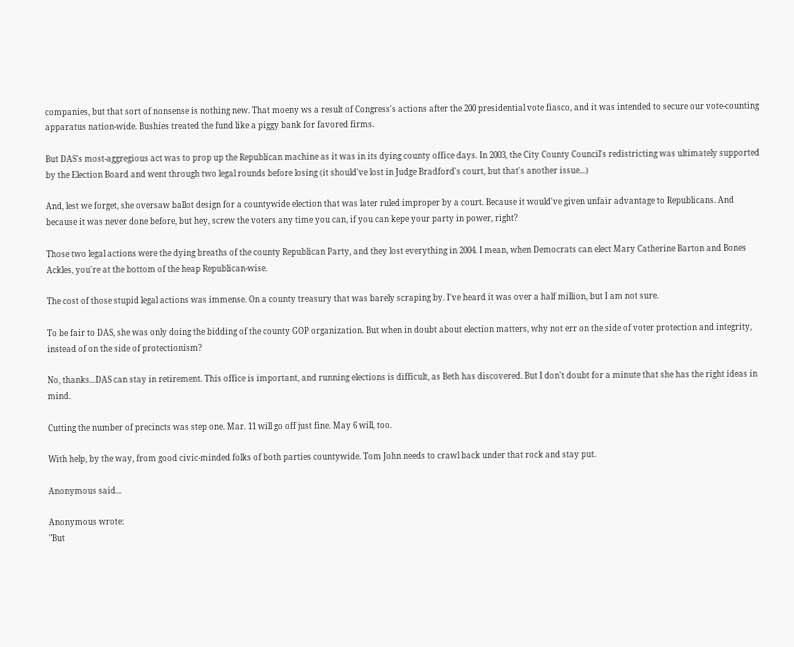companies, but that sort of nonsense is nothing new. That moeny ws a result of Congress's actions after the 200 presidential vote fiasco, and it was intended to secure our vote-counting apparatus nation-wide. Bushies treated the fund like a piggy bank for favored firms.

But DAS's most-aggregious act was to prop up the Republican machine as it was in its dying county office days. In 2003, the City County Council's redistricting was ultimately supported by the Election Board and went through two legal rounds before losing (it should've lost in Judge Bradford's court, but that's another issue...)

And, lest we forget, she oversaw ballot design for a countywide election that was later ruled improper by a court. Because it would've given unfair advantage to Republicans. And because it was never done before, but hey, screw the voters any time you can, if you can kepe your party in power, right?

Those two legal actions were the dying breaths of the county Republican Party, and they lost everything in 2004. I mean, when Democrats can elect Mary Catherine Barton and Bones Ackles, you're at the bottom of the heap Republican-wise.

The cost of those stupid legal actions was immense. On a county treasury that was barely scraping by. I've heard it was over a half million, but I am not sure.

To be fair to DAS, she was only doing the bidding of the county GOP organization. But when in doubt about election matters, why not err on the side of voter protection and integrity, instead of on the side of protectionism?

No, thanks...DAS can stay in retirement. This office is important, and running elections is difficult, as Beth has discovered. But I don't doubt for a minute that she has the right ideas in mind.

Cutting the number of precincts was step one. Mar. 11 will go off just fine. May 6 will, too.

With help, by the way, from good civic-minded folks of both parties countywide. Tom John needs to crawl back under that rock and stay put.

Anonymous said...

Anonymous wrote:
"But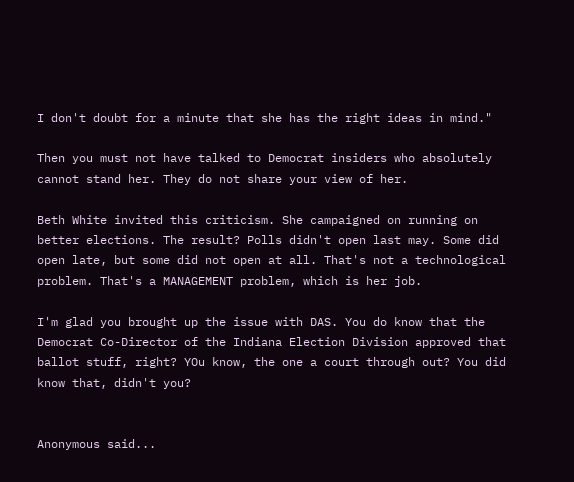I don't doubt for a minute that she has the right ideas in mind."

Then you must not have talked to Democrat insiders who absolutely cannot stand her. They do not share your view of her.

Beth White invited this criticism. She campaigned on running on better elections. The result? Polls didn't open last may. Some did open late, but some did not open at all. That's not a technological problem. That's a MANAGEMENT problem, which is her job.

I'm glad you brought up the issue with DAS. You do know that the Democrat Co-Director of the Indiana Election Division approved that ballot stuff, right? YOu know, the one a court through out? You did know that, didn't you?


Anonymous said...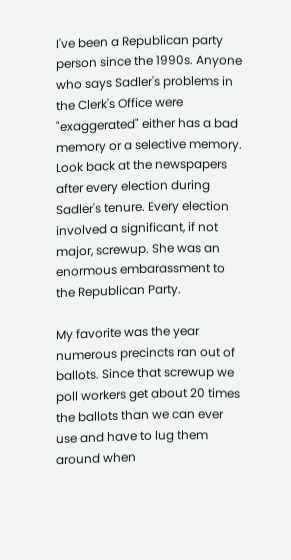I've been a Republican party person since the 1990s. Anyone who says Sadler's problems in the Clerk's Office were "exaggerated" either has a bad memory or a selective memory. Look back at the newspapers after every election during Sadler's tenure. Every election involved a significant, if not major, screwup. She was an enormous embarassment to the Republican Party.

My favorite was the year numerous precincts ran out of ballots. Since that screwup we poll workers get about 20 times the ballots than we can ever use and have to lug them around when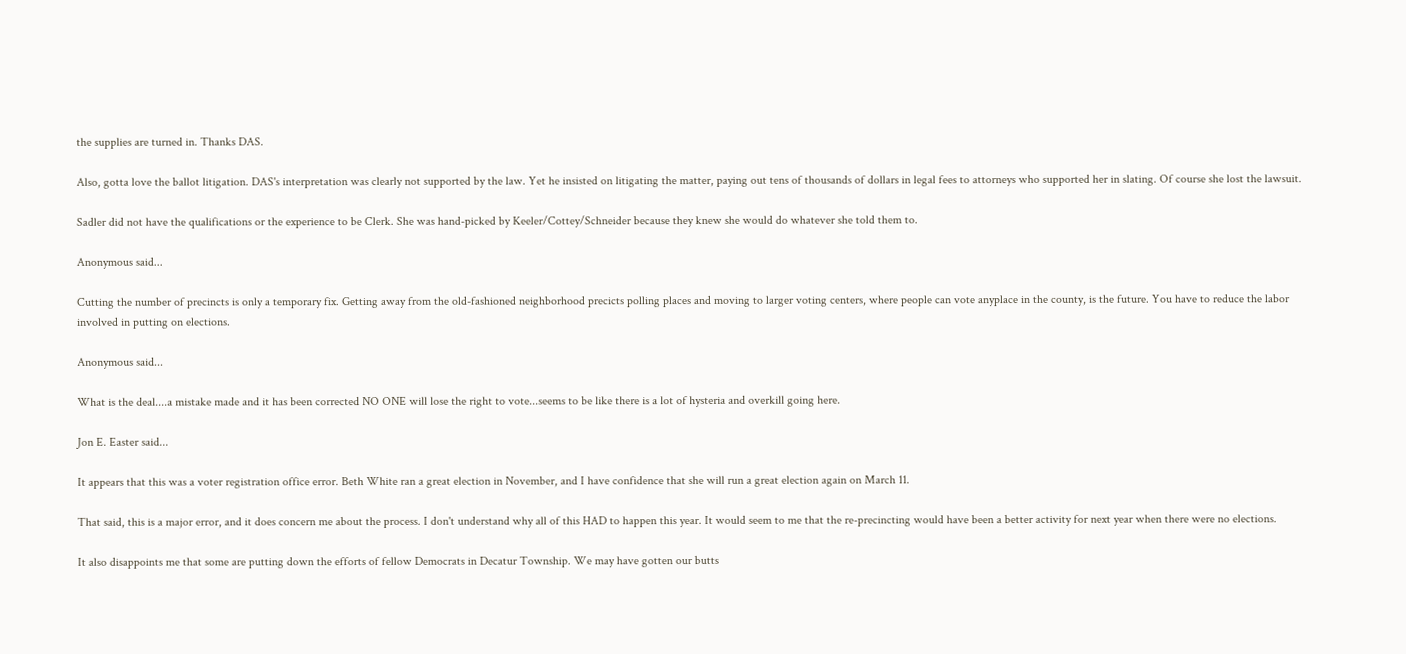the supplies are turned in. Thanks DAS.

Also, gotta love the ballot litigation. DAS's interpretation was clearly not supported by the law. Yet he insisted on litigating the matter, paying out tens of thousands of dollars in legal fees to attorneys who supported her in slating. Of course she lost the lawsuit.

Sadler did not have the qualifications or the experience to be Clerk. She was hand-picked by Keeler/Cottey/Schneider because they knew she would do whatever she told them to.

Anonymous said...

Cutting the number of precincts is only a temporary fix. Getting away from the old-fashioned neighborhood precicts polling places and moving to larger voting centers, where people can vote anyplace in the county, is the future. You have to reduce the labor involved in putting on elections.

Anonymous said...

What is the deal....a mistake made and it has been corrected NO ONE will lose the right to vote...seems to be like there is a lot of hysteria and overkill going here.

Jon E. Easter said...

It appears that this was a voter registration office error. Beth White ran a great election in November, and I have confidence that she will run a great election again on March 11.

That said, this is a major error, and it does concern me about the process. I don't understand why all of this HAD to happen this year. It would seem to me that the re-precincting would have been a better activity for next year when there were no elections.

It also disappoints me that some are putting down the efforts of fellow Democrats in Decatur Township. We may have gotten our butts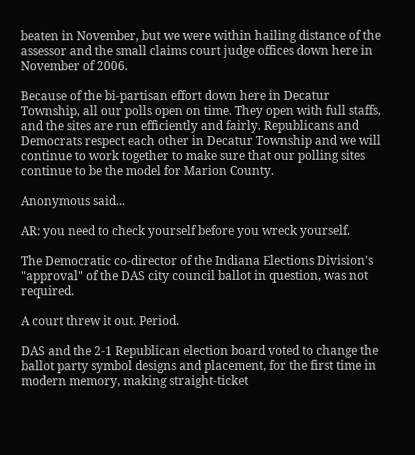beaten in November, but we were within hailing distance of the assessor and the small claims court judge offices down here in November of 2006.

Because of the bi-partisan effort down here in Decatur Township, all our polls open on time. They open with full staffs, and the sites are run efficiently and fairly. Republicans and Democrats respect each other in Decatur Township and we will continue to work together to make sure that our polling sites continue to be the model for Marion County.

Anonymous said...

AR: you need to check yourself before you wreck yourself.

The Democratic co-director of the Indiana Elections Division's "approval" of the DAS city council ballot in question, was not required.

A court threw it out. Period.

DAS and the 2-1 Republican election board voted to change the ballot party symbol designs and placement, for the first time in modern memory, making straight-ticket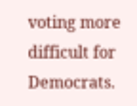voting more difficult for Democrats.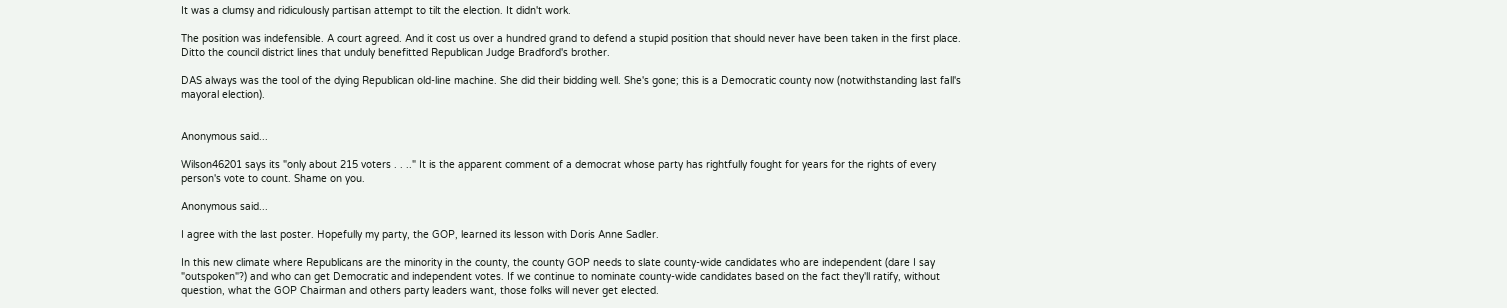It was a clumsy and ridiculously partisan attempt to tilt the election. It didn't work.

The position was indefensible. A court agreed. And it cost us over a hundred grand to defend a stupid position that should never have been taken in the first place. Ditto the council district lines that unduly benefitted Republican Judge Bradford's brother.

DAS always was the tool of the dying Republican old-line machine. She did their bidding well. She's gone; this is a Democratic county now (notwithstanding last fall's mayoral election).


Anonymous said...

Wilson46201 says its "only about 215 voters . . .." It is the apparent comment of a democrat whose party has rightfully fought for years for the rights of every person's vote to count. Shame on you.

Anonymous said...

I agree with the last poster. Hopefully my party, the GOP, learned its lesson with Doris Anne Sadler.

In this new climate where Republicans are the minority in the county, the county GOP needs to slate county-wide candidates who are independent (dare I say "outspoken"?) and who can get Democratic and independent votes. If we continue to nominate county-wide candidates based on the fact they'll ratify, without question, what the GOP Chairman and others party leaders want, those folks will never get elected.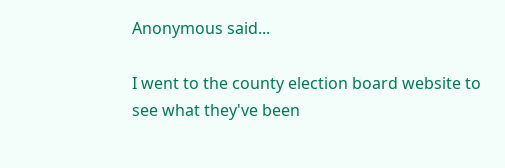Anonymous said...

I went to the county election board website to see what they've been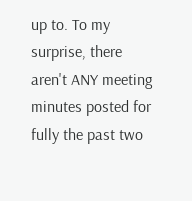up to. To my surprise, there aren't ANY meeting minutes posted for fully the past two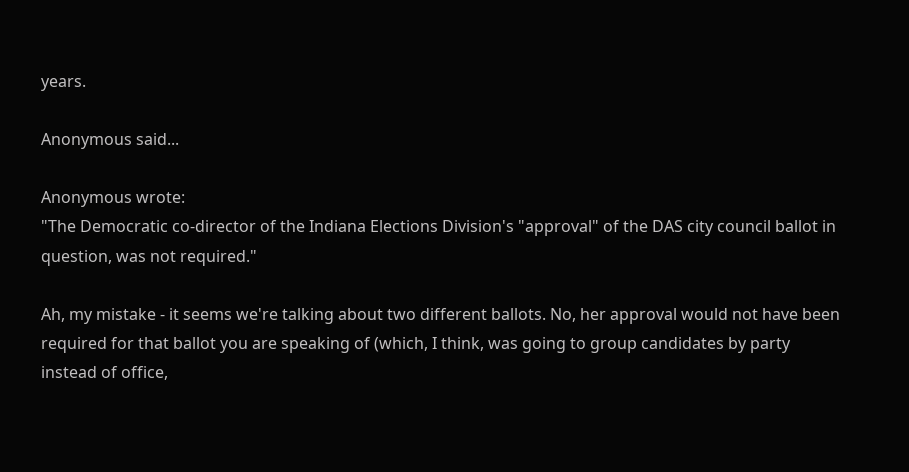years.

Anonymous said...

Anonymous wrote:
"The Democratic co-director of the Indiana Elections Division's "approval" of the DAS city council ballot in question, was not required."

Ah, my mistake - it seems we're talking about two different ballots. No, her approval would not have been required for that ballot you are speaking of (which, I think, was going to group candidates by party instead of office,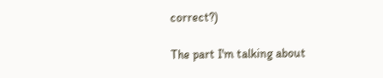correct?)

The part I'm talking about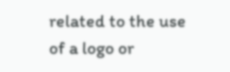related to the use of a logo or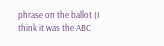phrase on the ballot (I think it was the ABC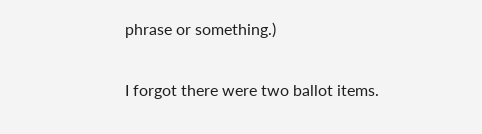phrase or something.)

I forgot there were two ballot items.